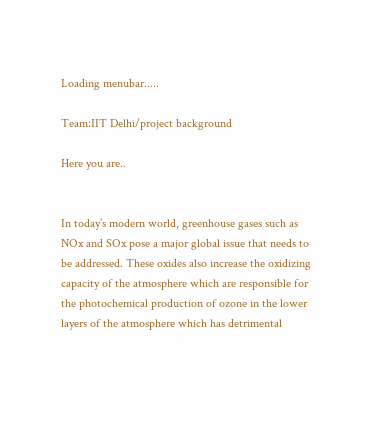Loading menubar.....

Team:IIT Delhi/project background

Here you are..


In today’s modern world, greenhouse gases such as NOx and SOx pose a major global issue that needs to be addressed. These oxides also increase the oxidizing capacity of the atmosphere which are responsible for the photochemical production of ozone in the lower layers of the atmosphere which has detrimental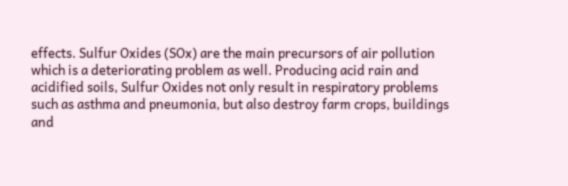effects. Sulfur Oxides (SOx) are the main precursors of air pollution which is a deteriorating problem as well. Producing acid rain and acidified soils, Sulfur Oxides not only result in respiratory problems such as asthma and pneumonia, but also destroy farm crops, buildings and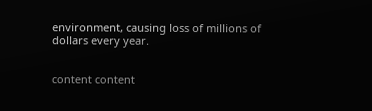environment, causing loss of millions of dollars every year.


content content